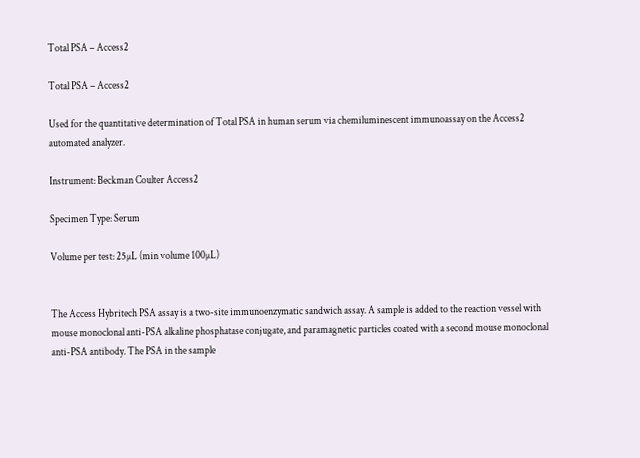Total PSA – Access2

Total PSA – Access2

Used for the quantitative determination of Total PSA in human serum via chemiluminescent immunoassay on the Access2 automated analyzer.

Instrument: Beckman Coulter Access2

Specimen Type: Serum

Volume per test: 25µL (min volume 100µL)


The Access Hybritech PSA assay is a two-site immunoenzymatic sandwich assay. A sample is added to the reaction vessel with mouse monoclonal anti-PSA alkaline phosphatase conjugate, and paramagnetic particles coated with a second mouse monoclonal anti-PSA antibody. The PSA in the sample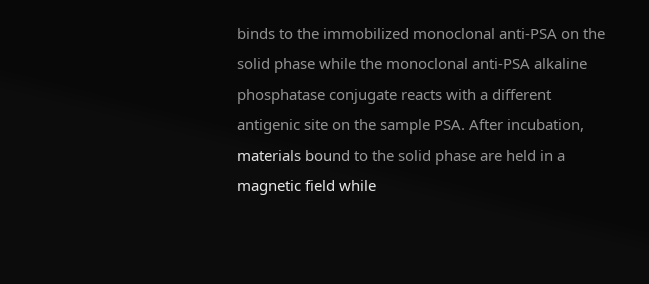binds to the immobilized monoclonal anti-PSA on the solid phase while the monoclonal anti-PSA alkaline phosphatase conjugate reacts with a different antigenic site on the sample PSA. After incubation, materials bound to the solid phase are held in a magnetic field while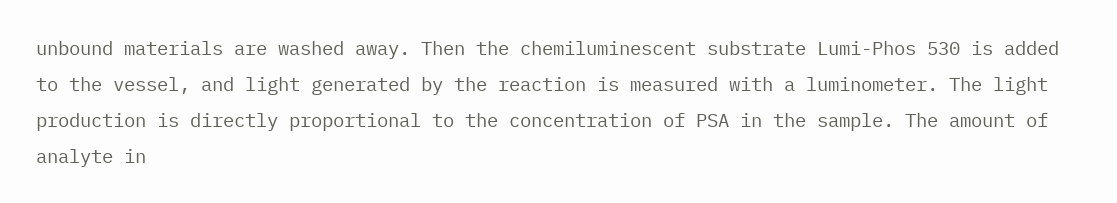unbound materials are washed away. Then the chemiluminescent substrate Lumi-Phos 530 is added to the vessel, and light generated by the reaction is measured with a luminometer. The light production is directly proportional to the concentration of PSA in the sample. The amount of analyte in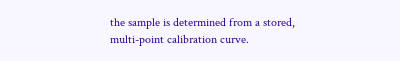the sample is determined from a stored, multi-point calibration curve.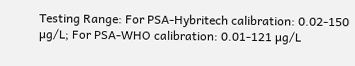Testing Range: For PSA-Hybritech calibration: 0.02-150 µg/L; For PSA-WHO calibration: 0.01-121 µg/L